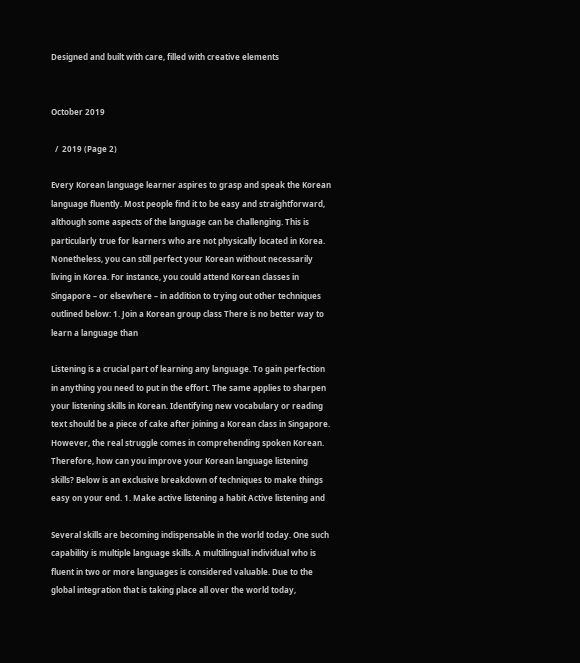Designed and built with care, filled with creative elements


October 2019

  /  2019 (Page 2)

Every Korean language learner aspires to grasp and speak the Korean language fluently. Most people find it to be easy and straightforward, although some aspects of the language can be challenging. This is particularly true for learners who are not physically located in Korea. Nonetheless, you can still perfect your Korean without necessarily living in Korea. For instance, you could attend Korean classes in Singapore – or elsewhere – in addition to trying out other techniques outlined below: 1. Join a Korean group class There is no better way to learn a language than

Listening is a crucial part of learning any language. To gain perfection in anything you need to put in the effort. The same applies to sharpen your listening skills in Korean. Identifying new vocabulary or reading text should be a piece of cake after joining a Korean class in Singapore. However, the real struggle comes in comprehending spoken Korean. Therefore, how can you improve your Korean language listening skills? Below is an exclusive breakdown of techniques to make things easy on your end. 1. Make active listening a habit Active listening and

Several skills are becoming indispensable in the world today. One such capability is multiple language skills. A multilingual individual who is fluent in two or more languages is considered valuable. Due to the global integration that is taking place all over the world today,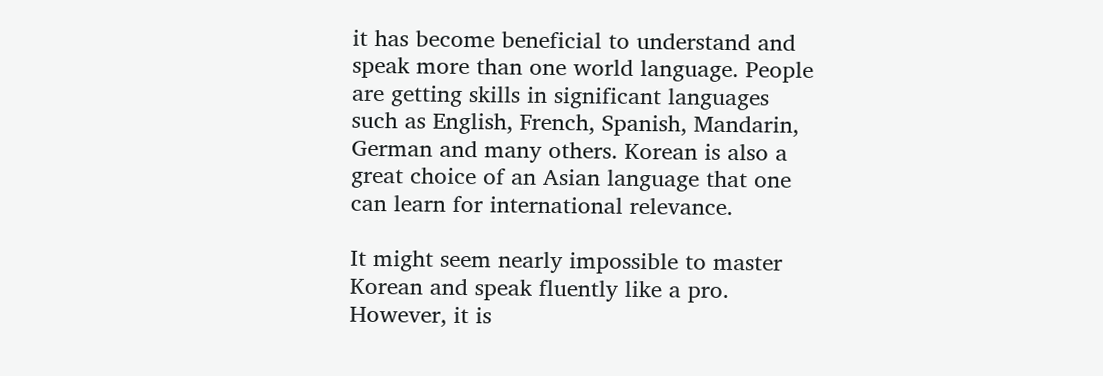it has become beneficial to understand and speak more than one world language. People are getting skills in significant languages such as English, French, Spanish, Mandarin, German and many others. Korean is also a great choice of an Asian language that one can learn for international relevance.

It might seem nearly impossible to master Korean and speak fluently like a pro. However, it is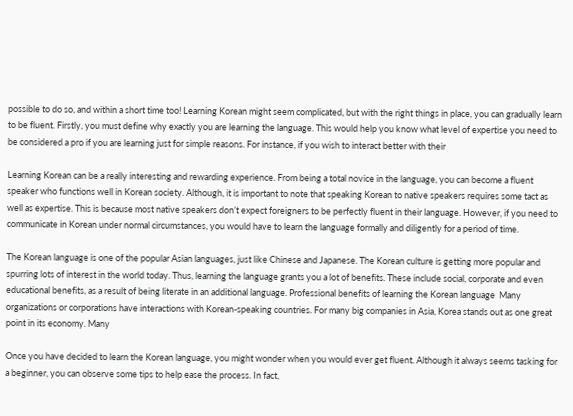possible to do so, and within a short time too! Learning Korean might seem complicated, but with the right things in place, you can gradually learn to be fluent. Firstly, you must define why exactly you are learning the language. This would help you know what level of expertise you need to be considered a pro if you are learning just for simple reasons. For instance, if you wish to interact better with their

Learning Korean can be a really interesting and rewarding experience. From being a total novice in the language, you can become a fluent speaker who functions well in Korean society. Although, it is important to note that speaking Korean to native speakers requires some tact as well as expertise. This is because most native speakers don’t expect foreigners to be perfectly fluent in their language. However, if you need to communicate in Korean under normal circumstances, you would have to learn the language formally and diligently for a period of time.

The Korean language is one of the popular Asian languages, just like Chinese and Japanese. The Korean culture is getting more popular and spurring lots of interest in the world today. Thus, learning the language grants you a lot of benefits. These include social, corporate and even educational benefits, as a result of being literate in an additional language. Professional benefits of learning the Korean language  Many organizations or corporations have interactions with Korean-speaking countries. For many big companies in Asia, Korea stands out as one great point in its economy. Many

Once you have decided to learn the Korean language, you might wonder when you would ever get fluent. Although it always seems tasking for a beginner, you can observe some tips to help ease the process. In fact,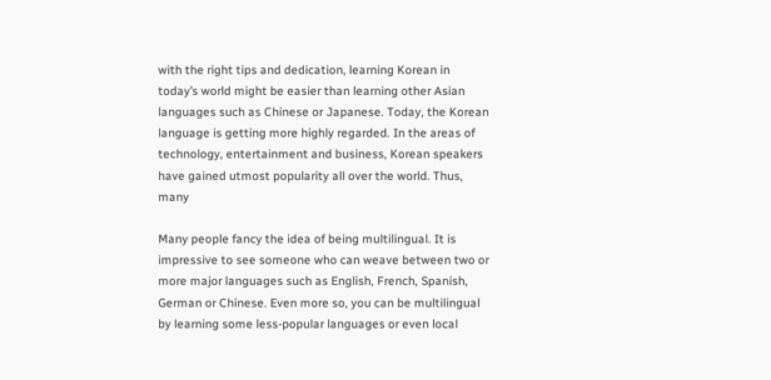with the right tips and dedication, learning Korean in today’s world might be easier than learning other Asian languages such as Chinese or Japanese. Today, the Korean language is getting more highly regarded. In the areas of technology, entertainment and business, Korean speakers have gained utmost popularity all over the world. Thus, many

Many people fancy the idea of being multilingual. It is impressive to see someone who can weave between two or more major languages such as English, French, Spanish, German or Chinese. Even more so, you can be multilingual by learning some less-popular languages or even local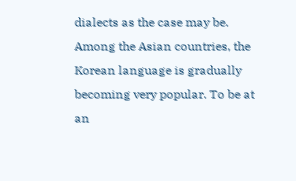dialects as the case may be. Among the Asian countries, the Korean language is gradually becoming very popular. To be at an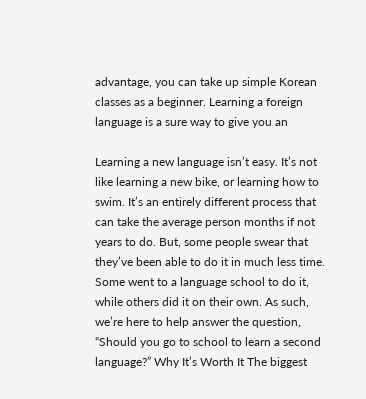advantage, you can take up simple Korean classes as a beginner. Learning a foreign language is a sure way to give you an

Learning a new language isn’t easy. It’s not like learning a new bike, or learning how to swim. It’s an entirely different process that can take the average person months if not years to do. But, some people swear that they’ve been able to do it in much less time. Some went to a language school to do it, while others did it on their own. As such, we’re here to help answer the question, “Should you go to school to learn a second language?” Why It’s Worth It The biggest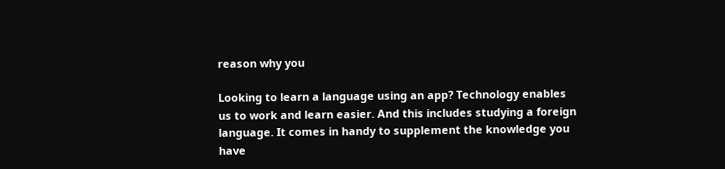reason why you

Looking to learn a language using an app? Technology enables us to work and learn easier. And this includes studying a foreign language. It comes in handy to supplement the knowledge you have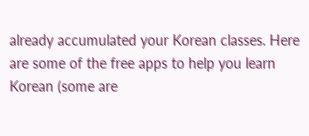already accumulated your Korean classes. Here are some of the free apps to help you learn Korean (some are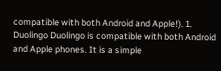compatible with both Android and Apple!). 1. Duolingo Duolingo is compatible with both Android and Apple phones. It is a simple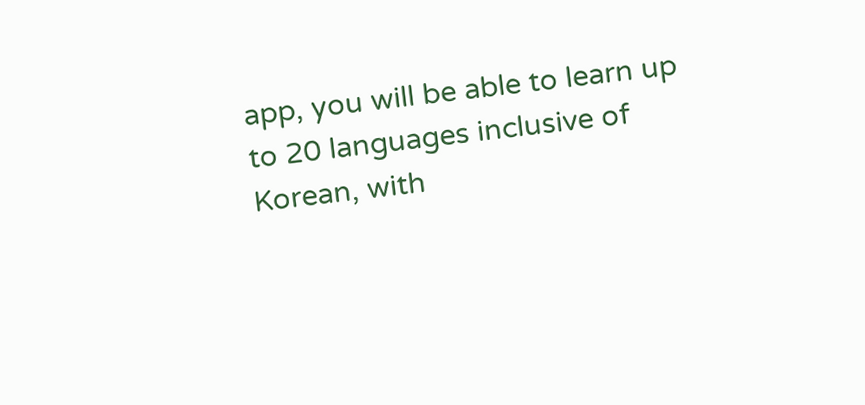app, you will be able to learn up to 20 languages inclusive of Korean, with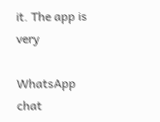it. The app is very

WhatsApp chat